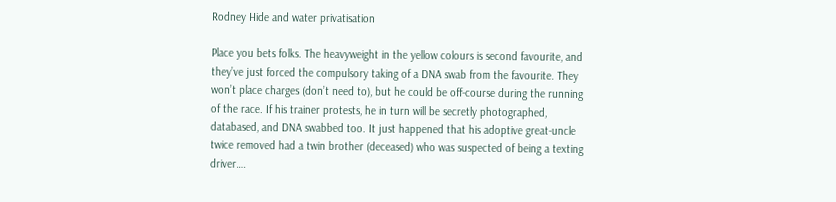Rodney Hide and water privatisation

Place you bets folks. The heavyweight in the yellow colours is second favourite, and they’ve just forced the compulsory taking of a DNA swab from the favourite. They won’t place charges (don’t need to), but he could be off-course during the running of the race. If his trainer protests, he in turn will be secretly photographed, databased, and DNA swabbed too. It just happened that his adoptive great-uncle twice removed had a twin brother (deceased) who was suspected of being a texting driver….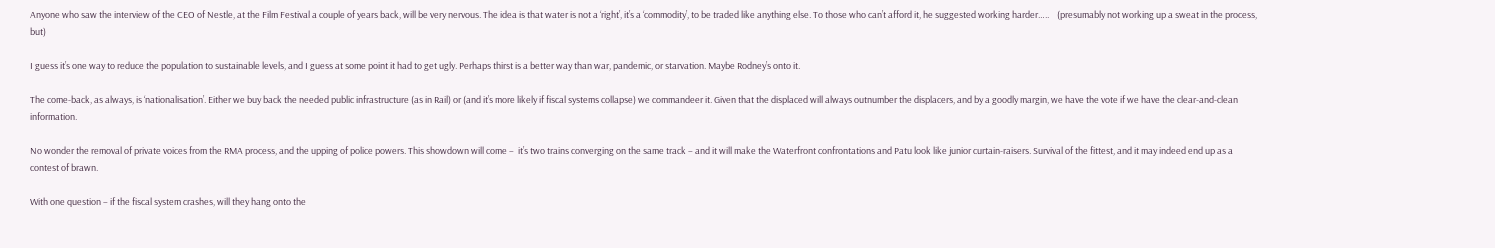Anyone who saw the interview of the CEO of Nestle, at the Film Festival a couple of years back, will be very nervous. The idea is that water is not a ‘right’, it’s a ‘commodity’, to be traded like anything else. To those who can’t afford it, he suggested working harder…..    (presumably not working up a sweat in the process, but)

I guess it’s one way to reduce the population to sustainable levels, and I guess at some point it had to get ugly. Perhaps thirst is a better way than war, pandemic, or starvation. Maybe Rodney’s onto it.

The come-back, as always, is ‘nationalisation’. Either we buy back the needed public infrastructure (as in Rail) or (and it’s more likely if fiscal systems collapse) we commandeer it. Given that the displaced will always outnumber the displacers, and by a goodly margin, we have the vote if we have the clear-and-clean  information.

No wonder the removal of private voices from the RMA process, and the upping of police powers. This showdown will come –  it’s two trains converging on the same track – and it will make the Waterfront confrontations and Patu look like junior curtain-raisers. Survival of the fittest, and it may indeed end up as a contest of brawn.

With one question – if the fiscal system crashes, will they hang onto the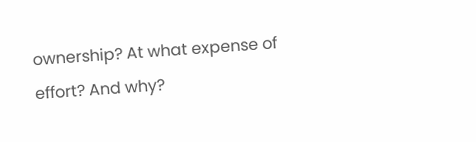ownership? At what expense of effort? And why?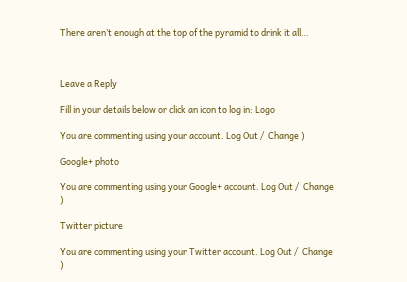There aren’t enough at the top of the pyramid to drink it all…



Leave a Reply

Fill in your details below or click an icon to log in: Logo

You are commenting using your account. Log Out /  Change )

Google+ photo

You are commenting using your Google+ account. Log Out /  Change )

Twitter picture

You are commenting using your Twitter account. Log Out /  Change )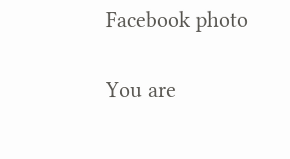Facebook photo

You are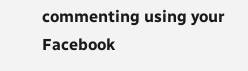commenting using your Facebook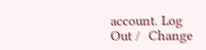account. Log Out /  Change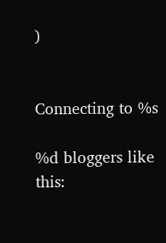)


Connecting to %s

%d bloggers like this: